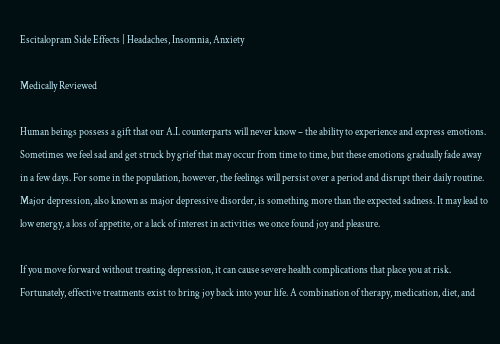Escitalopram Side Effects | Headaches, Insomnia, Anxiety

Medically Reviewed

Human beings possess a gift that our A.I. counterparts will never know – the ability to experience and express emotions. Sometimes we feel sad and get struck by grief that may occur from time to time, but these emotions gradually fade away in a few days. For some in the population, however, the feelings will persist over a period and disrupt their daily routine. Major depression, also known as major depressive disorder, is something more than the expected sadness. It may lead to low energy, a loss of appetite, or a lack of interest in activities we once found joy and pleasure.

If you move forward without treating depression, it can cause severe health complications that place you at risk. Fortunately, effective treatments exist to bring joy back into your life. A combination of therapy, medication, diet, and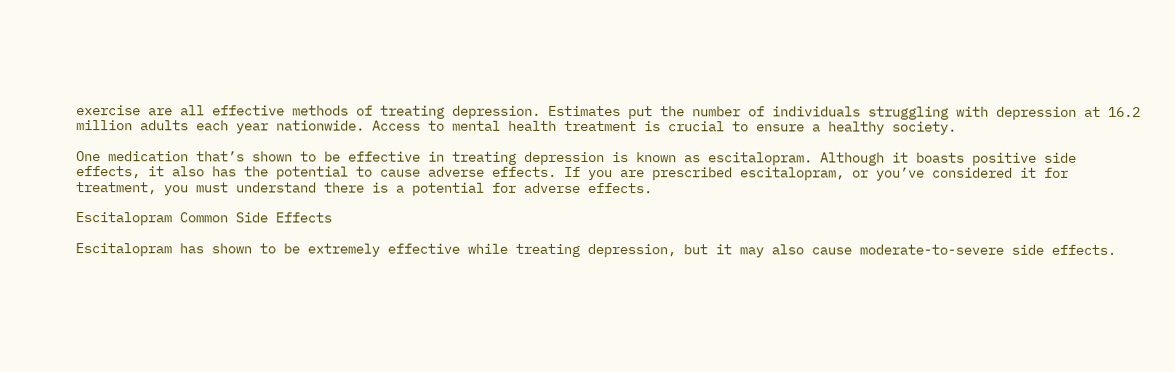exercise are all effective methods of treating depression. Estimates put the number of individuals struggling with depression at 16.2 million adults each year nationwide. Access to mental health treatment is crucial to ensure a healthy society.

One medication that’s shown to be effective in treating depression is known as escitalopram. Although it boasts positive side effects, it also has the potential to cause adverse effects. If you are prescribed escitalopram, or you’ve considered it for treatment, you must understand there is a potential for adverse effects.

Escitalopram Common Side Effects

Escitalopram has shown to be extremely effective while treating depression, but it may also cause moderate-to-severe side effects.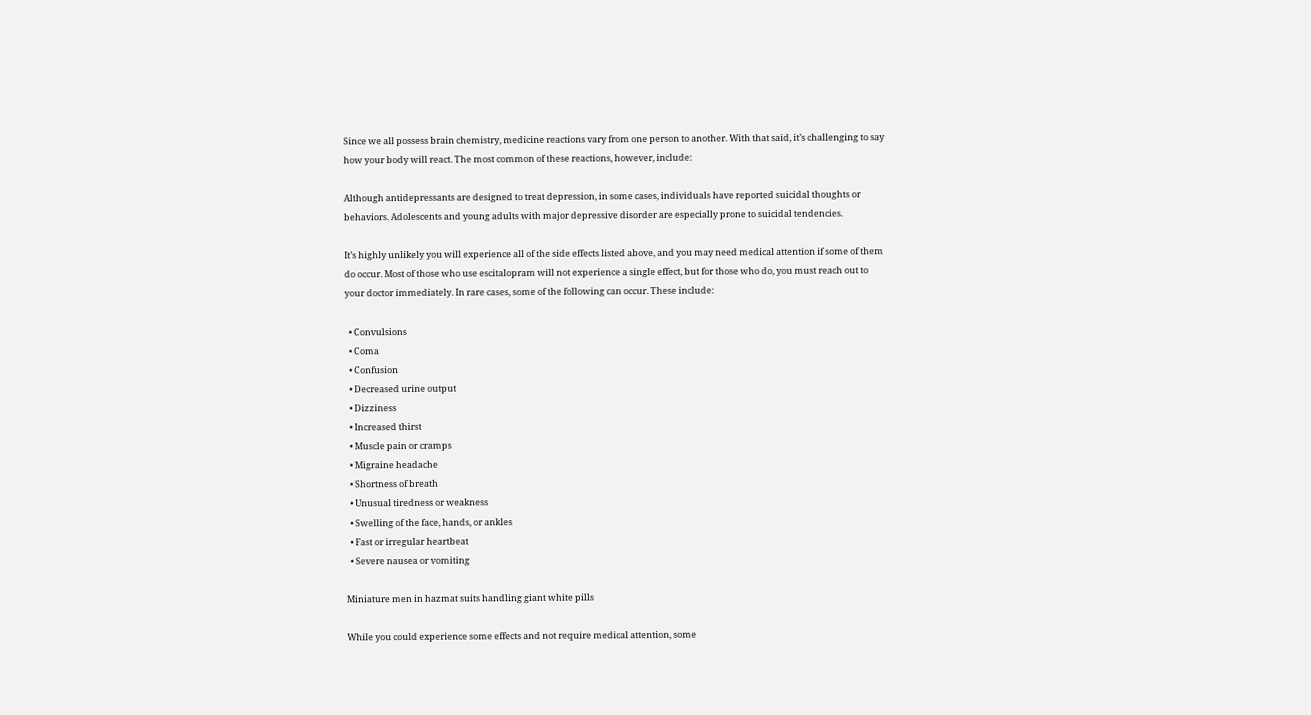Since we all possess brain chemistry, medicine reactions vary from one person to another. With that said, it’s challenging to say how your body will react. The most common of these reactions, however, include:

Although antidepressants are designed to treat depression, in some cases, individuals have reported suicidal thoughts or behaviors. Adolescents and young adults with major depressive disorder are especially prone to suicidal tendencies.

It’s highly unlikely you will experience all of the side effects listed above, and you may need medical attention if some of them do occur. Most of those who use escitalopram will not experience a single effect, but for those who do, you must reach out to your doctor immediately. In rare cases, some of the following can occur. These include:

  • Convulsions
  • Coma
  • Confusion
  • Decreased urine output
  • Dizziness
  • Increased thirst
  • Muscle pain or cramps
  • Migraine headache
  • Shortness of breath
  • Unusual tiredness or weakness
  • Swelling of the face, hands, or ankles
  • Fast or irregular heartbeat
  • Severe nausea or vomiting

Miniature men in hazmat suits handling giant white pills

While you could experience some effects and not require medical attention, some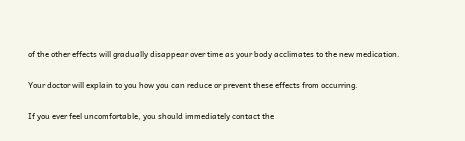of the other effects will gradually disappear over time as your body acclimates to the new medication.

Your doctor will explain to you how you can reduce or prevent these effects from occurring.

If you ever feel uncomfortable, you should immediately contact the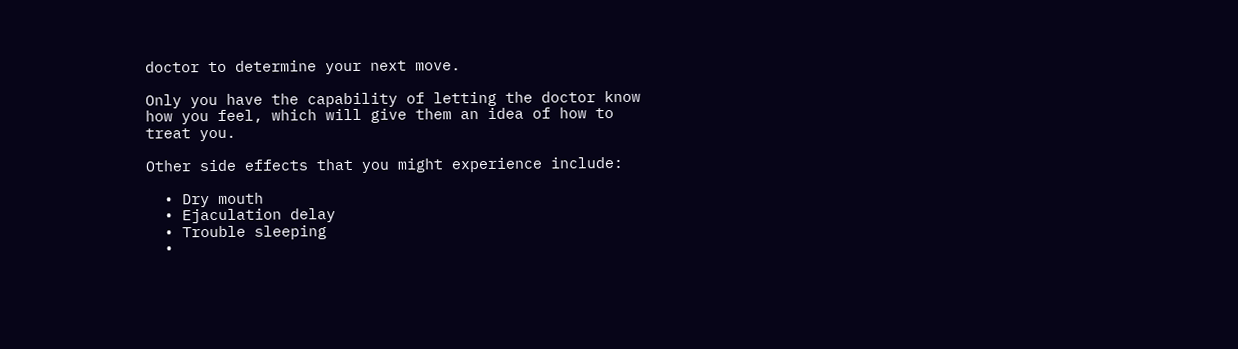doctor to determine your next move.

Only you have the capability of letting the doctor know how you feel, which will give them an idea of how to treat you.

Other side effects that you might experience include:

  • Dry mouth
  • Ejaculation delay
  • Trouble sleeping
  •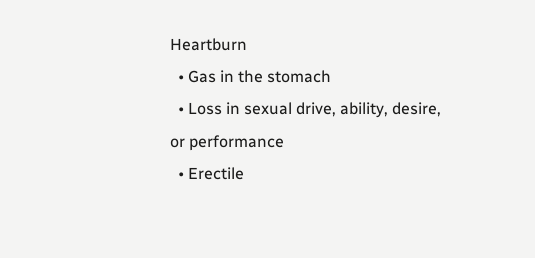Heartburn
  • Gas in the stomach
  • Loss in sexual drive, ability, desire, or performance
  • Erectile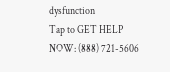dysfunction
Tap to GET HELP NOW: (888) 721-5606